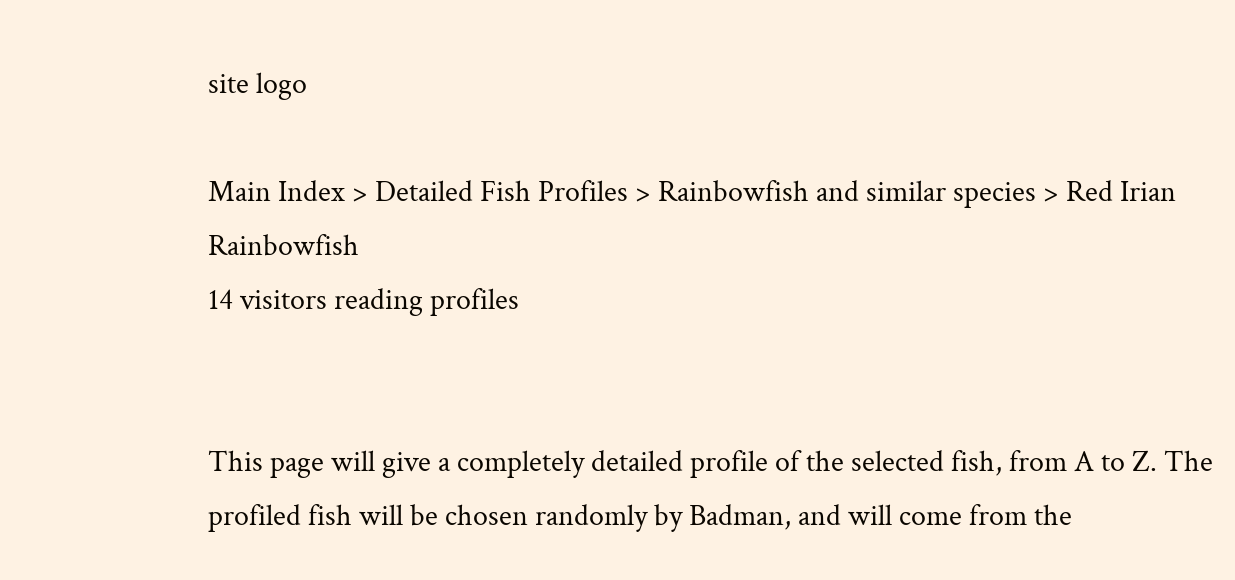site logo

Main Index > Detailed Fish Profiles > Rainbowfish and similar species > Red Irian Rainbowfish
14 visitors reading profiles


This page will give a completely detailed profile of the selected fish, from A to Z. The profiled fish will be chosen randomly by Badman, and will come from the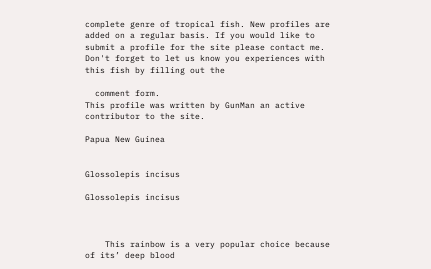complete genre of tropical fish. New profiles are added on a regular basis. If you would like to submit a profile for the site please contact me. Don't forget to let us know you experiences with this fish by filling out the

  comment form.
This profile was written by GunMan an active contributor to the site.

Papua New Guinea


Glossolepis incisus

Glossolepis incisus



    This rainbow is a very popular choice because of its’ deep blood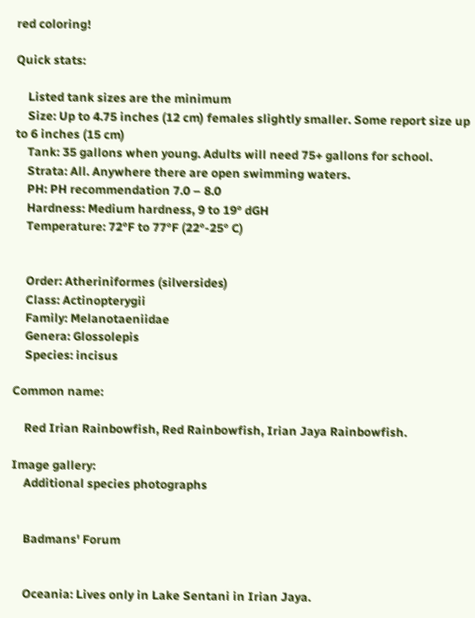red coloring!

Quick stats:

    Listed tank sizes are the minimum
    Size: Up to 4.75 inches (12 cm) females slightly smaller. Some report size up to 6 inches (15 cm)
    Tank: 35 gallons when young. Adults will need 75+ gallons for school.
    Strata: All. Anywhere there are open swimming waters.
    PH: PH recommendation 7.0 – 8.0
    Hardness: Medium hardness, 9 to 19° dGH
    Temperature: 72°F to 77°F (22°-25° C)


    Order: Atheriniformes (silversides)
    Class: Actinopterygii
    Family: Melanotaeniidae
    Genera: Glossolepis
    Species: incisus

Common name:

    Red Irian Rainbowfish, Red Rainbowfish, Irian Jaya Rainbowfish.

Image gallery:
    Additional species photographs


    Badmans' Forum


    Oceania: Lives only in Lake Sentani in Irian Jaya.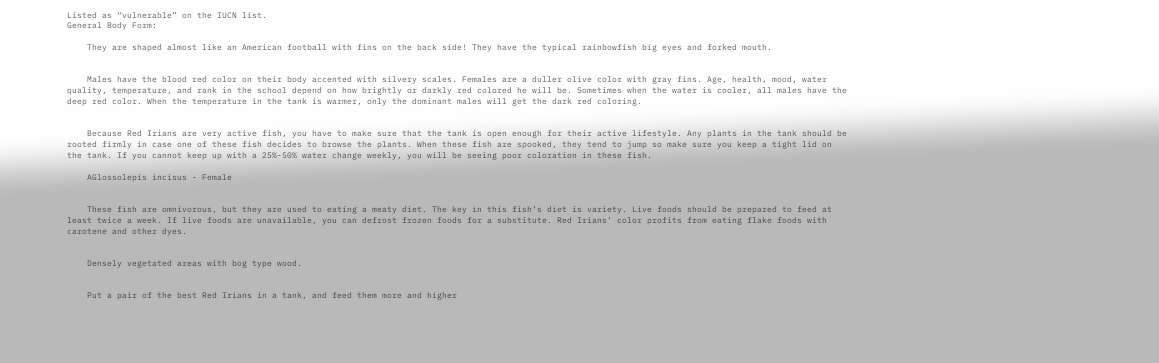Listed as “vulnerable” on the IUCN list.
General Body Form:

    They are shaped almost like an American football with fins on the back side! They have the typical rainbowfish big eyes and forked mouth.


    Males have the blood red color on their body accented with silvery scales. Females are a duller olive color with gray fins. Age, health, mood, water quality, temperature, and rank in the school depend on how brightly or darkly red colored he will be. Sometimes when the water is cooler, all males have the deep red color. When the temperature in the tank is warmer, only the dominant males will get the dark red coloring.


    Because Red Irians are very active fish, you have to make sure that the tank is open enough for their active lifestyle. Any plants in the tank should be rooted firmly in case one of these fish decides to browse the plants. When these fish are spooked, they tend to jump so make sure you keep a tight lid on the tank. If you cannot keep up with a 25%-50% water change weekly, you will be seeing poor coloration in these fish.

    AGlossolepis incisus - Female


    These fish are omnivorous, but they are used to eating a meaty diet. The key in this fish’s diet is variety. Live foods should be prepared to feed at least twice a week. If live foods are unavailable, you can defrost frozen foods for a substitute. Red Irians’ color profits from eating flake foods with carotene and other dyes.


    Densely vegetated areas with bog type wood.


    Put a pair of the best Red Irians in a tank, and feed them more and higher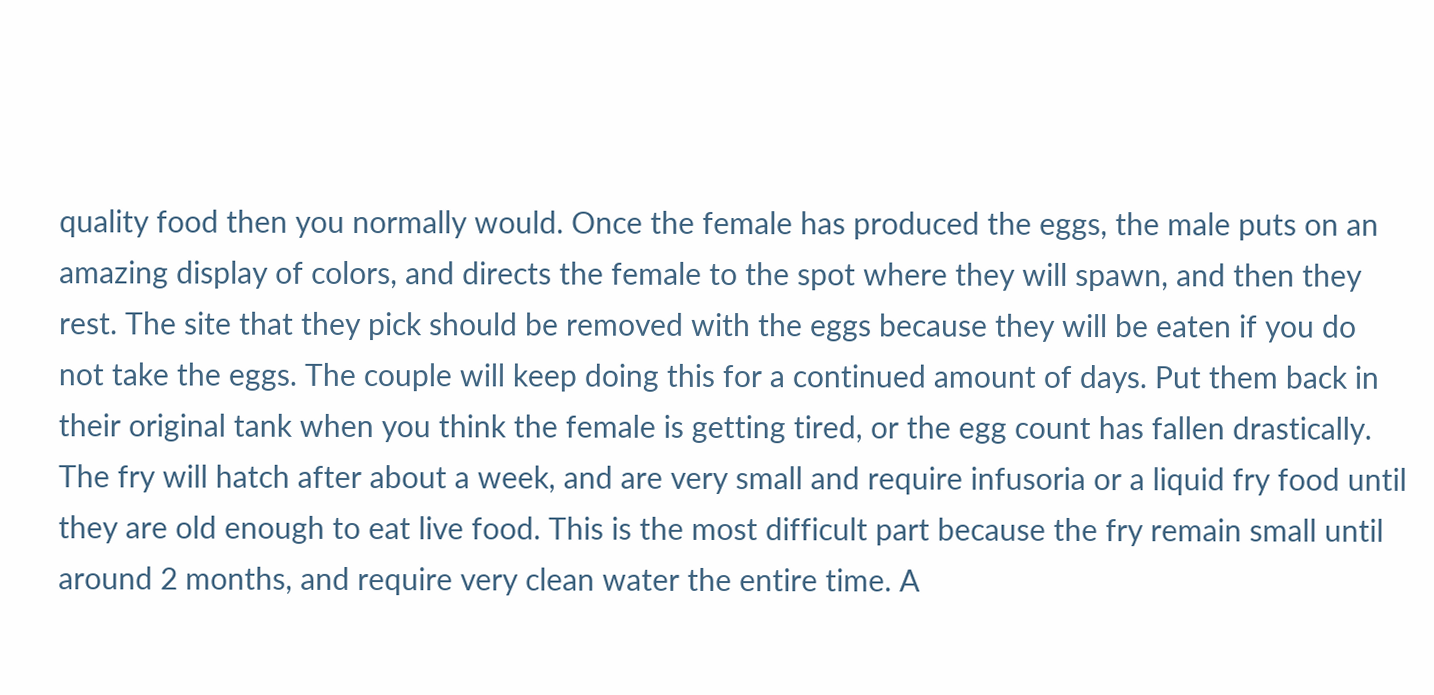quality food then you normally would. Once the female has produced the eggs, the male puts on an amazing display of colors, and directs the female to the spot where they will spawn, and then they rest. The site that they pick should be removed with the eggs because they will be eaten if you do not take the eggs. The couple will keep doing this for a continued amount of days. Put them back in their original tank when you think the female is getting tired, or the egg count has fallen drastically. The fry will hatch after about a week, and are very small and require infusoria or a liquid fry food until they are old enough to eat live food. This is the most difficult part because the fry remain small until around 2 months, and require very clean water the entire time. A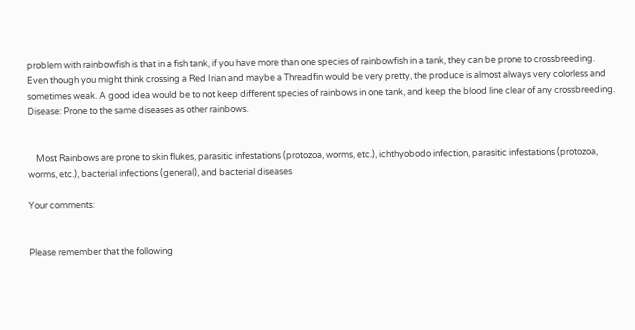problem with rainbowfish is that in a fish tank, if you have more than one species of rainbowfish in a tank, they can be prone to crossbreeding. Even though you might think crossing a Red Irian and maybe a Threadfin would be very pretty, the produce is almost always very colorless and sometimes weak. A good idea would be to not keep different species of rainbows in one tank, and keep the blood line clear of any crossbreeding. Disease: Prone to the same diseases as other rainbows.


    Most Rainbows are prone to skin flukes, parasitic infestations (protozoa, worms, etc.), ichthyobodo infection, parasitic infestations (protozoa, worms, etc.), bacterial infections (general), and bacterial diseases

Your comments:


Please remember that the following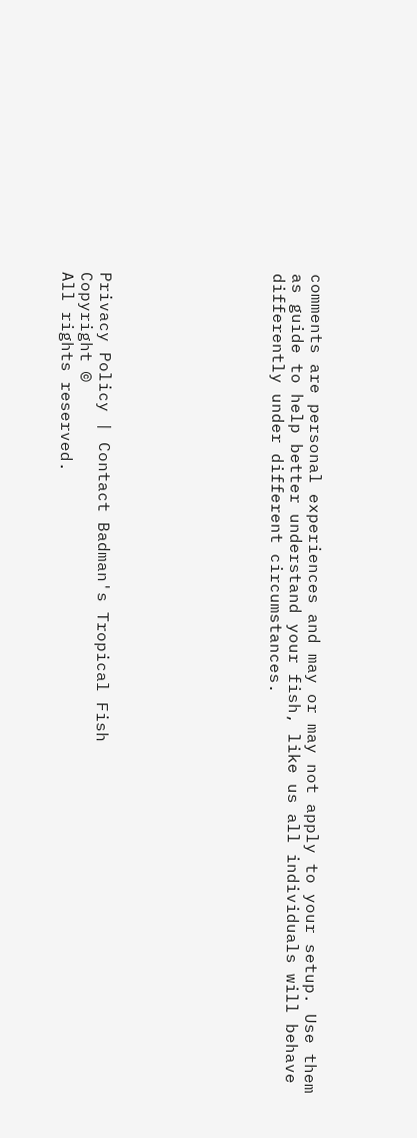comments are personal experiences and may or may not apply to your setup. Use them as guide to help better understand your fish, like us all individuals will behave differently under different circumstances.








Privacy Policy | Contact Badman's Tropical Fish
Copyright ©
All rights reserved.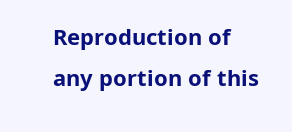Reproduction of any portion of this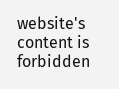website's content is forbidden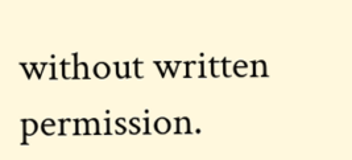without written permission.